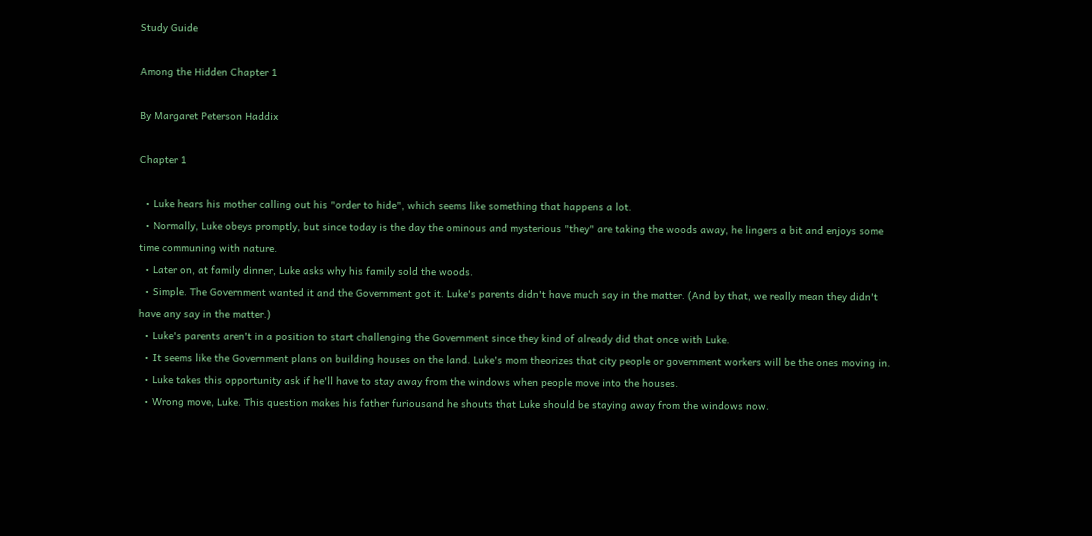Study Guide

Among the Hidden Chapter 1

By Margaret Peterson Haddix

Chapter 1

  • Luke hears his mother calling out his "order to hide", which seems like something that happens a lot.
  • Normally, Luke obeys promptly, but since today is the day the ominous and mysterious "they" are taking the woods away, he lingers a bit and enjoys some time communing with nature.
  • Later on, at family dinner, Luke asks why his family sold the woods.
  • Simple. The Government wanted it and the Government got it. Luke's parents didn't have much say in the matter. (And by that, we really mean they didn't have any say in the matter.)
  • Luke's parents aren't in a position to start challenging the Government since they kind of already did that once with Luke.
  • It seems like the Government plans on building houses on the land. Luke's mom theorizes that city people or government workers will be the ones moving in.
  • Luke takes this opportunity ask if he'll have to stay away from the windows when people move into the houses.
  • Wrong move, Luke. This question makes his father furiousand he shouts that Luke should be staying away from the windows now.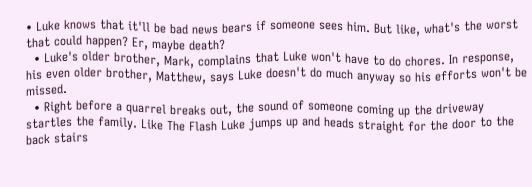• Luke knows that it'll be bad news bears if someone sees him. But like, what's the worst that could happen? Er, maybe death?
  • Luke's older brother, Mark, complains that Luke won't have to do chores. In response, his even older brother, Matthew, says Luke doesn't do much anyway so his efforts won't be missed.
  • Right before a quarrel breaks out, the sound of someone coming up the driveway startles the family. Like The Flash Luke jumps up and heads straight for the door to the back stairs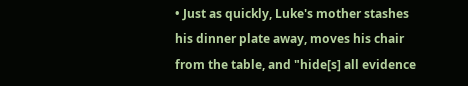• Just as quickly, Luke's mother stashes his dinner plate away, moves his chair from the table, and "hide[s] all evidence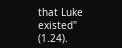that Luke existed" (1.24).